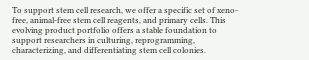To support stem cell research, we offer a specific set of xeno-free, animal-free stem cell reagents, and primary cells. This evolving product portfolio offers a stable foundation to support researchers in culturing, reprogramming, characterizing, and differentiating stem cell colonies.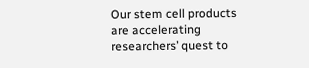Our stem cell products are accelerating researchers’ quest to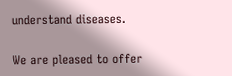understand diseases.

We are pleased to offer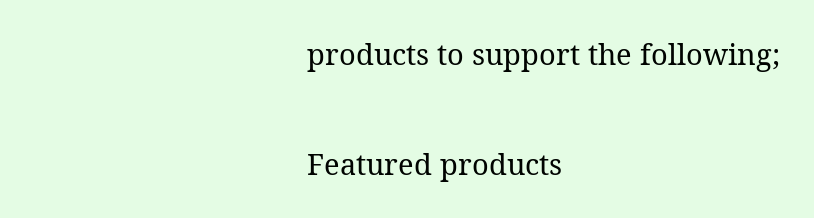products to support the following;

Featured products